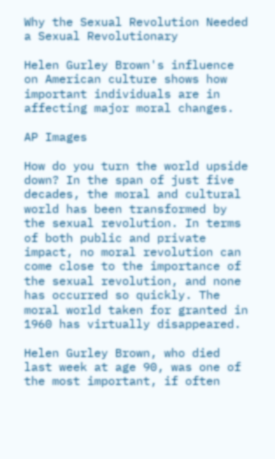Why the Sexual Revolution Needed a Sexual Revolutionary

Helen Gurley Brown's influence on American culture shows how important individuals are in affecting major moral changes.

AP Images

How do you turn the world upside down? In the span of just five decades, the moral and cultural world has been transformed by the sexual revolution. In terms of both public and private impact, no moral revolution can come close to the importance of the sexual revolution, and none has occurred so quickly. The moral world taken for granted in 1960 has virtually disappeared.

Helen Gurley Brown, who died last week at age 90, was one of the most important, if often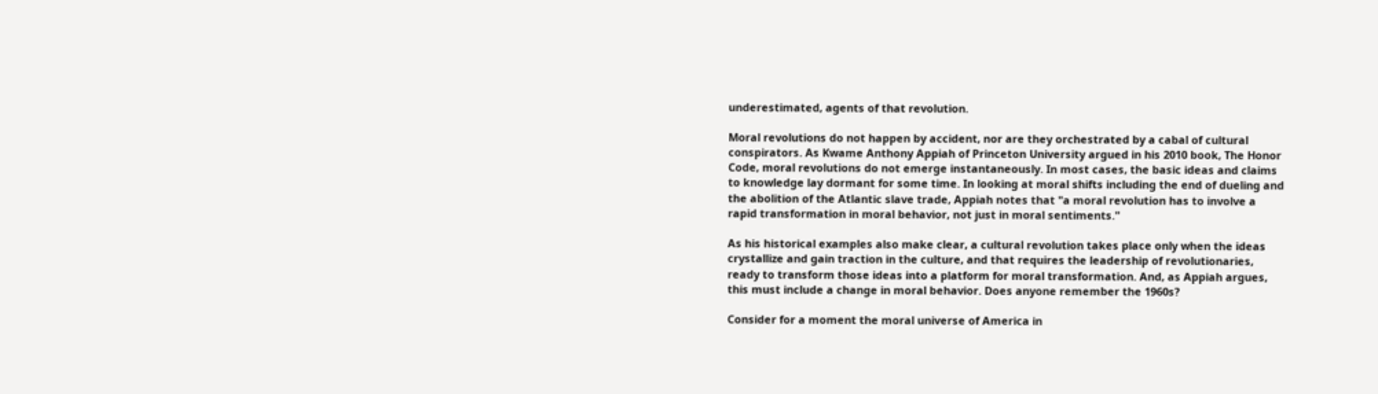underestimated, agents of that revolution.

Moral revolutions do not happen by accident, nor are they orchestrated by a cabal of cultural conspirators. As Kwame Anthony Appiah of Princeton University argued in his 2010 book, The Honor Code, moral revolutions do not emerge instantaneously. In most cases, the basic ideas and claims to knowledge lay dormant for some time. In looking at moral shifts including the end of dueling and the abolition of the Atlantic slave trade, Appiah notes that "a moral revolution has to involve a rapid transformation in moral behavior, not just in moral sentiments."

As his historical examples also make clear, a cultural revolution takes place only when the ideas crystallize and gain traction in the culture, and that requires the leadership of revolutionaries, ready to transform those ideas into a platform for moral transformation. And, as Appiah argues, this must include a change in moral behavior. Does anyone remember the 1960s?

Consider for a moment the moral universe of America in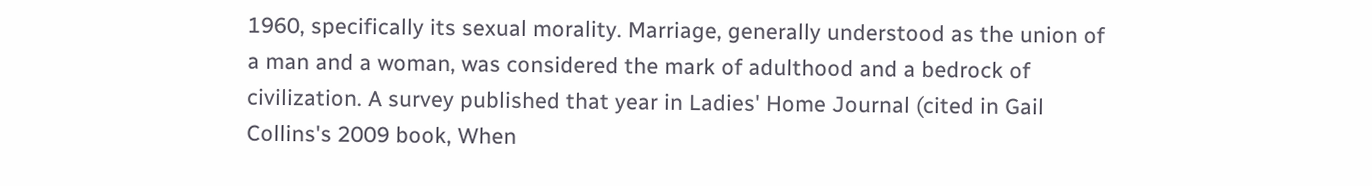1960, specifically its sexual morality. Marriage, generally understood as the union of a man and a woman, was considered the mark of adulthood and a bedrock of civilization. A survey published that year in Ladies' Home Journal (cited in Gail Collins's 2009 book, When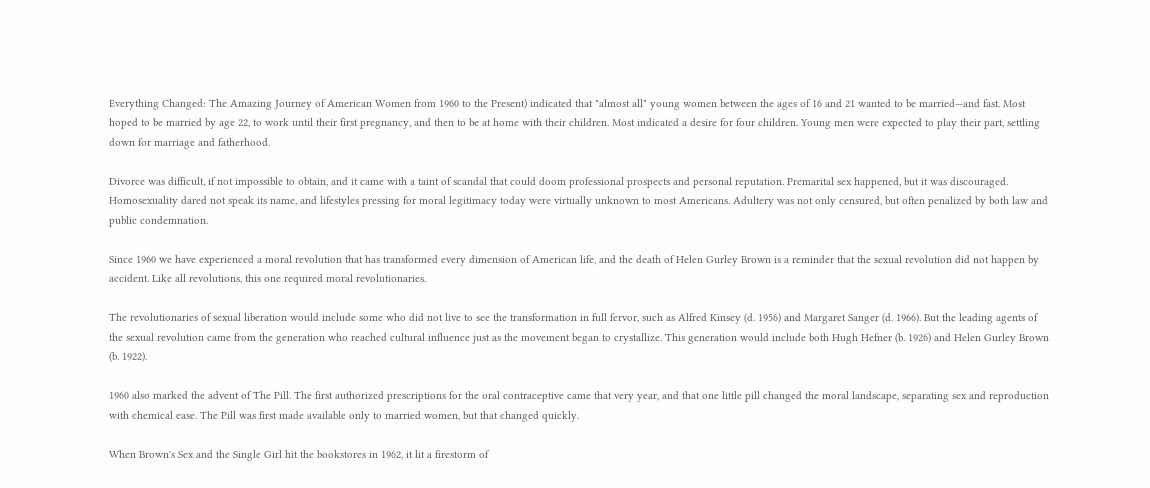Everything Changed: The Amazing Journey of American Women from 1960 to the Present) indicated that "almost all" young women between the ages of 16 and 21 wanted to be married—and fast. Most hoped to be married by age 22, to work until their first pregnancy, and then to be at home with their children. Most indicated a desire for four children. Young men were expected to play their part, settling down for marriage and fatherhood.

Divorce was difficult, if not impossible to obtain, and it came with a taint of scandal that could doom professional prospects and personal reputation. Premarital sex happened, but it was discouraged. Homosexuality dared not speak its name, and lifestyles pressing for moral legitimacy today were virtually unknown to most Americans. Adultery was not only censured, but often penalized by both law and public condemnation.

Since 1960 we have experienced a moral revolution that has transformed every dimension of American life, and the death of Helen Gurley Brown is a reminder that the sexual revolution did not happen by accident. Like all revolutions, this one required moral revolutionaries.

The revolutionaries of sexual liberation would include some who did not live to see the transformation in full fervor, such as Alfred Kinsey (d. 1956) and Margaret Sanger (d. 1966). But the leading agents of the sexual revolution came from the generation who reached cultural influence just as the movement began to crystallize. This generation would include both Hugh Hefner (b. 1926) and Helen Gurley Brown (b. 1922).

1960 also marked the advent of The Pill. The first authorized prescriptions for the oral contraceptive came that very year, and that one little pill changed the moral landscape, separating sex and reproduction with chemical ease. The Pill was first made available only to married women, but that changed quickly.

When Brown's Sex and the Single Girl hit the bookstores in 1962, it lit a firestorm of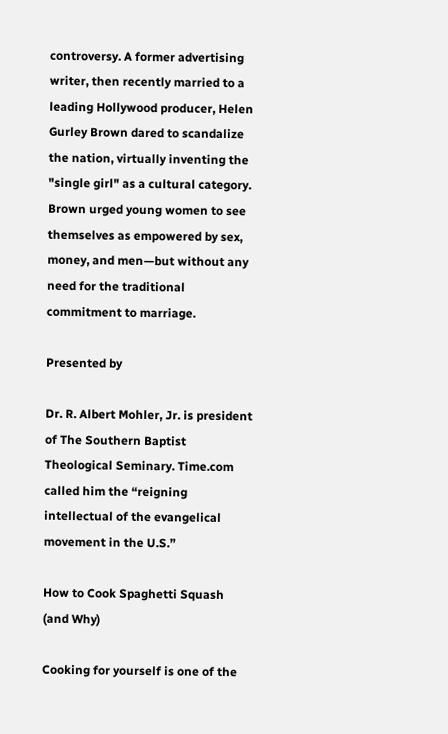controversy. A former advertising writer, then recently married to a leading Hollywood producer, Helen Gurley Brown dared to scandalize the nation, virtually inventing the "single girl" as a cultural category. Brown urged young women to see themselves as empowered by sex, money, and men—but without any need for the traditional commitment to marriage.

Presented by

Dr. R. Albert Mohler, Jr. is president of The Southern Baptist Theological Seminary. Time.com called him the “reigning intellectual of the evangelical movement in the U.S.”

How to Cook Spaghetti Squash (and Why)

Cooking for yourself is one of the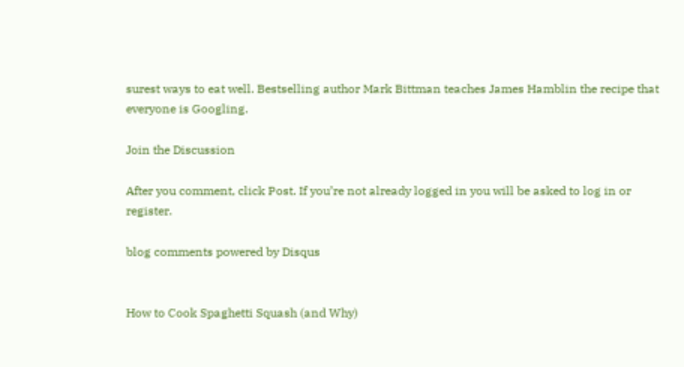surest ways to eat well. Bestselling author Mark Bittman teaches James Hamblin the recipe that everyone is Googling.

Join the Discussion

After you comment, click Post. If you’re not already logged in you will be asked to log in or register.

blog comments powered by Disqus


How to Cook Spaghetti Squash (and Why)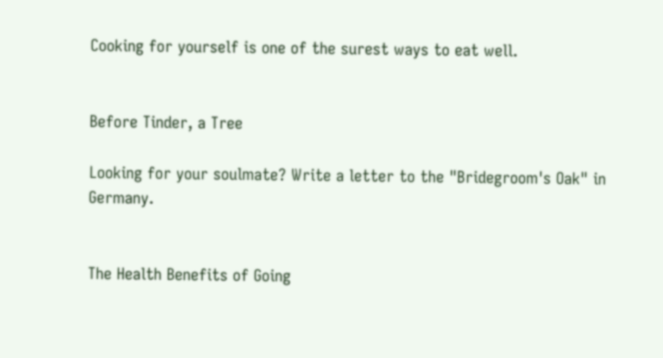Cooking for yourself is one of the surest ways to eat well.


Before Tinder, a Tree

Looking for your soulmate? Write a letter to the "Bridegroom's Oak" in Germany.


The Health Benefits of Going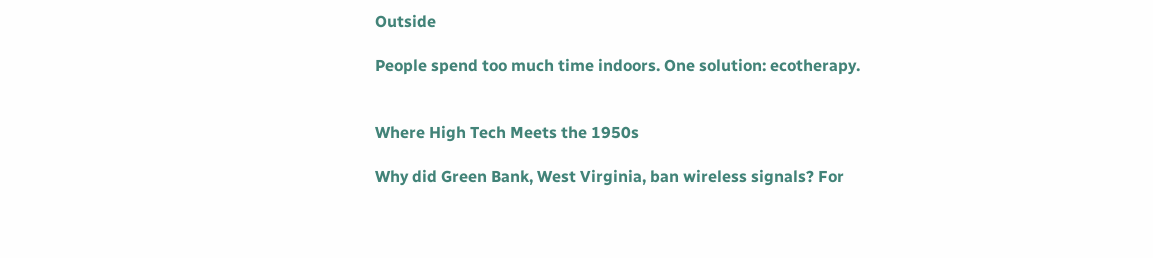Outside

People spend too much time indoors. One solution: ecotherapy.


Where High Tech Meets the 1950s

Why did Green Bank, West Virginia, ban wireless signals? For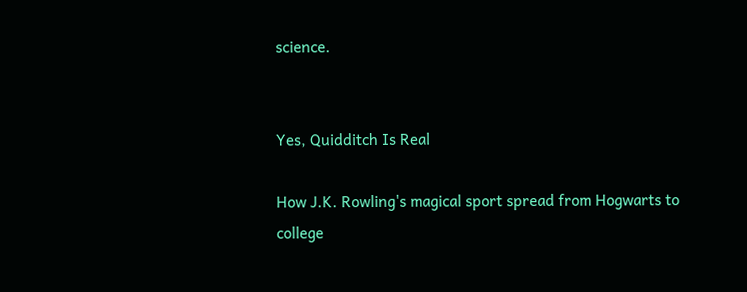science.


Yes, Quidditch Is Real

How J.K. Rowling's magical sport spread from Hogwarts to college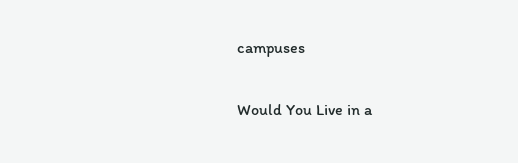campuses


Would You Live in a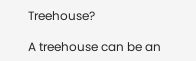Treehouse?

A treehouse can be an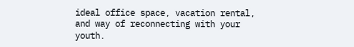ideal office space, vacation rental, and way of reconnecting with your youth.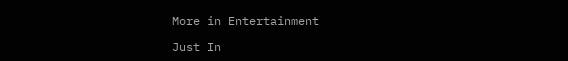More in Entertainment

Just In